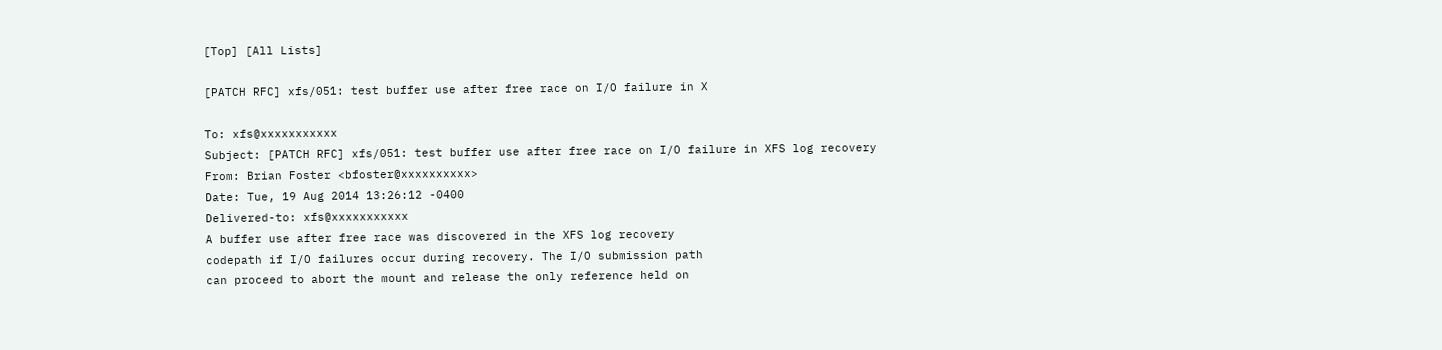[Top] [All Lists]

[PATCH RFC] xfs/051: test buffer use after free race on I/O failure in X

To: xfs@xxxxxxxxxxx
Subject: [PATCH RFC] xfs/051: test buffer use after free race on I/O failure in XFS log recovery
From: Brian Foster <bfoster@xxxxxxxxxx>
Date: Tue, 19 Aug 2014 13:26:12 -0400
Delivered-to: xfs@xxxxxxxxxxx
A buffer use after free race was discovered in the XFS log recovery
codepath if I/O failures occur during recovery. The I/O submission path
can proceed to abort the mount and release the only reference held on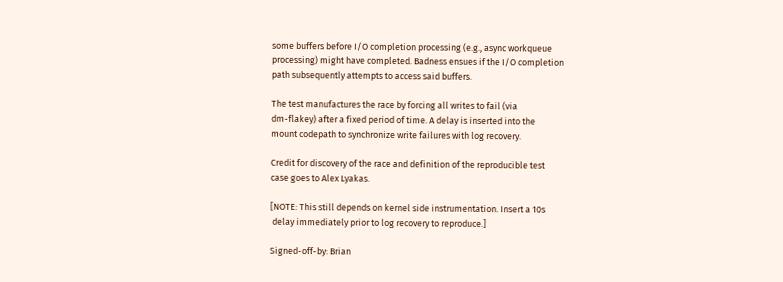some buffers before I/O completion processing (e.g., async workqueue
processing) might have completed. Badness ensues if the I/O completion
path subsequently attempts to access said buffers.

The test manufactures the race by forcing all writes to fail (via
dm-flakey) after a fixed period of time. A delay is inserted into the
mount codepath to synchronize write failures with log recovery.

Credit for discovery of the race and definition of the reproducible test
case goes to Alex Lyakas.

[NOTE: This still depends on kernel side instrumentation. Insert a 10s
 delay immediately prior to log recovery to reproduce.]

Signed-off-by: Brian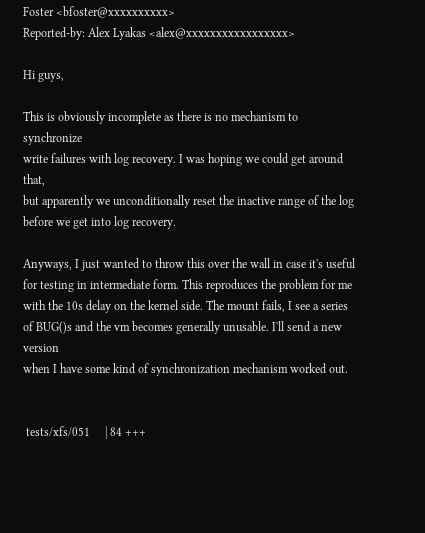Foster <bfoster@xxxxxxxxxx>
Reported-by: Alex Lyakas <alex@xxxxxxxxxxxxxxxxx>

Hi guys,

This is obviously incomplete as there is no mechanism to synchronize
write failures with log recovery. I was hoping we could get around that,
but apparently we unconditionally reset the inactive range of the log
before we get into log recovery.

Anyways, I just wanted to throw this over the wall in case it's useful
for testing in intermediate form. This reproduces the problem for me
with the 10s delay on the kernel side. The mount fails, I see a series
of BUG()s and the vm becomes generally unusable. I'll send a new version
when I have some kind of synchronization mechanism worked out.


 tests/xfs/051     | 84 +++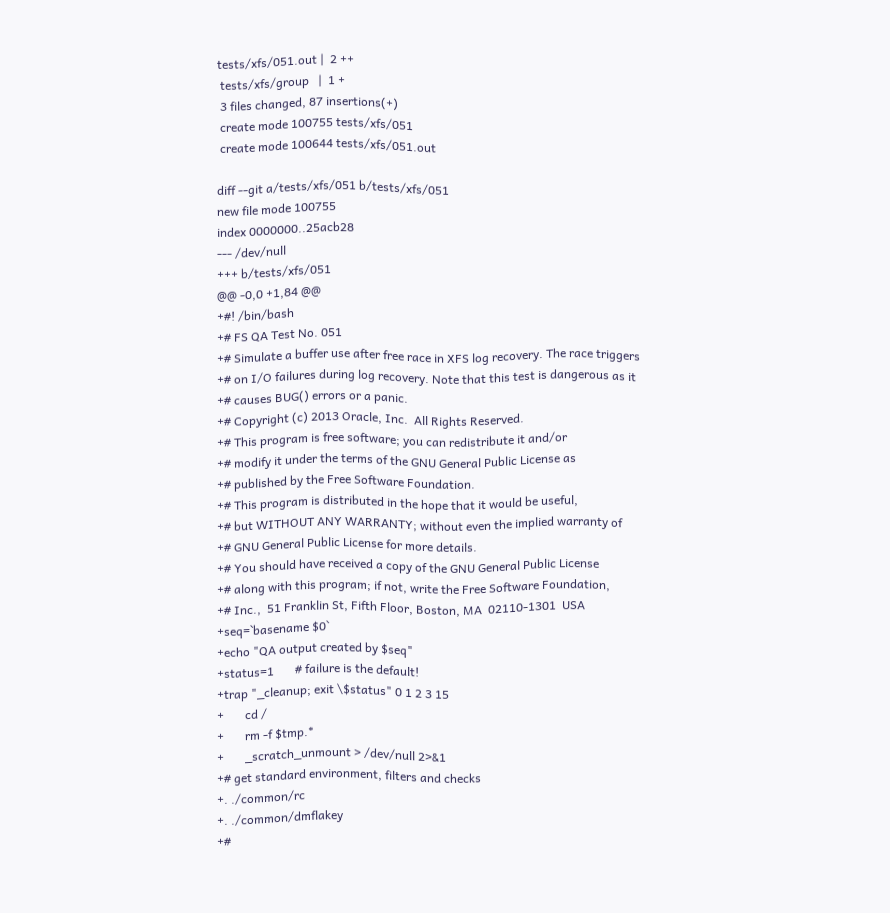tests/xfs/051.out |  2 ++
 tests/xfs/group   |  1 +
 3 files changed, 87 insertions(+)
 create mode 100755 tests/xfs/051
 create mode 100644 tests/xfs/051.out

diff --git a/tests/xfs/051 b/tests/xfs/051
new file mode 100755
index 0000000..25acb28
--- /dev/null
+++ b/tests/xfs/051
@@ -0,0 +1,84 @@
+#! /bin/bash
+# FS QA Test No. 051
+# Simulate a buffer use after free race in XFS log recovery. The race triggers
+# on I/O failures during log recovery. Note that this test is dangerous as it
+# causes BUG() errors or a panic.
+# Copyright (c) 2013 Oracle, Inc.  All Rights Reserved.
+# This program is free software; you can redistribute it and/or
+# modify it under the terms of the GNU General Public License as
+# published by the Free Software Foundation.
+# This program is distributed in the hope that it would be useful,
+# but WITHOUT ANY WARRANTY; without even the implied warranty of
+# GNU General Public License for more details.
+# You should have received a copy of the GNU General Public License
+# along with this program; if not, write the Free Software Foundation,
+# Inc.,  51 Franklin St, Fifth Floor, Boston, MA  02110-1301  USA
+seq=`basename $0`
+echo "QA output created by $seq"
+status=1       # failure is the default!
+trap "_cleanup; exit \$status" 0 1 2 3 15
+       cd /
+       rm -f $tmp.*
+       _scratch_unmount > /dev/null 2>&1
+# get standard environment, filters and checks
+. ./common/rc
+. ./common/dmflakey
+#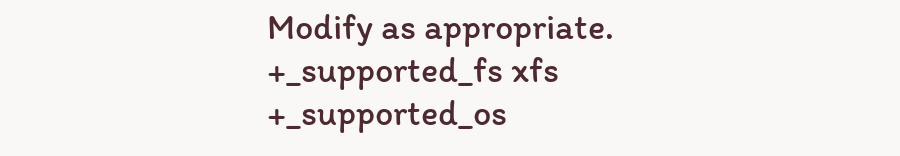Modify as appropriate.
+_supported_fs xfs
+_supported_os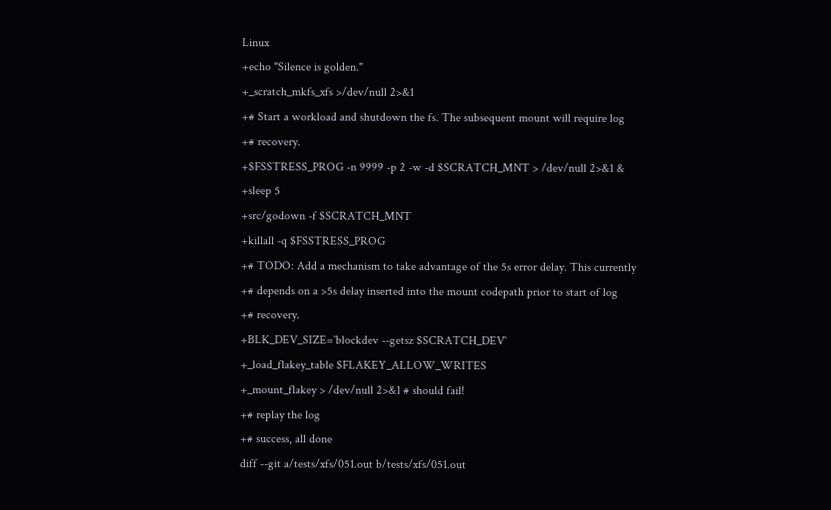Linux
+echo "Silence is golden."
+_scratch_mkfs_xfs >/dev/null 2>&1
+# Start a workload and shutdown the fs. The subsequent mount will require log
+# recovery.
+$FSSTRESS_PROG -n 9999 -p 2 -w -d $SCRATCH_MNT > /dev/null 2>&1 &
+sleep 5
+src/godown -f $SCRATCH_MNT
+killall -q $FSSTRESS_PROG
+# TODO: Add a mechanism to take advantage of the 5s error delay. This currently
+# depends on a >5s delay inserted into the mount codepath prior to start of log
+# recovery.
+BLK_DEV_SIZE=`blockdev --getsz $SCRATCH_DEV`
+_load_flakey_table $FLAKEY_ALLOW_WRITES
+_mount_flakey > /dev/null 2>&1 # should fail!
+# replay the log
+# success, all done
diff --git a/tests/xfs/051.out b/tests/xfs/051.out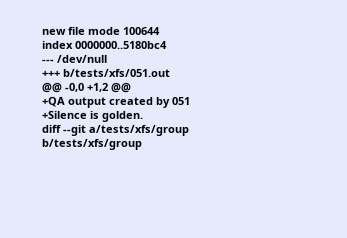new file mode 100644
index 0000000..5180bc4
--- /dev/null
+++ b/tests/xfs/051.out
@@ -0,0 +1,2 @@
+QA output created by 051
+Silence is golden.
diff --git a/tests/xfs/group b/tests/xfs/group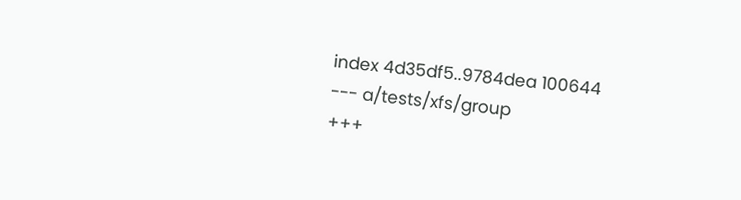index 4d35df5..9784dea 100644
--- a/tests/xfs/group
+++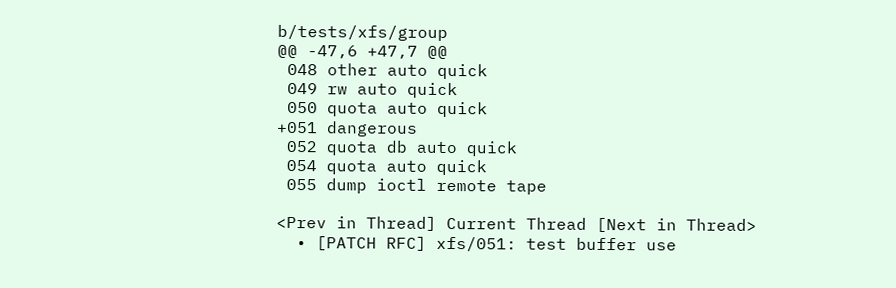b/tests/xfs/group
@@ -47,6 +47,7 @@
 048 other auto quick
 049 rw auto quick
 050 quota auto quick
+051 dangerous
 052 quota db auto quick
 054 quota auto quick
 055 dump ioctl remote tape

<Prev in Thread] Current Thread [Next in Thread>
  • [PATCH RFC] xfs/051: test buffer use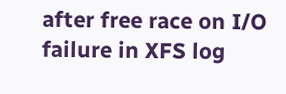after free race on I/O failure in XFS log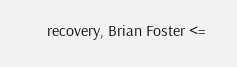recovery, Brian Foster <=